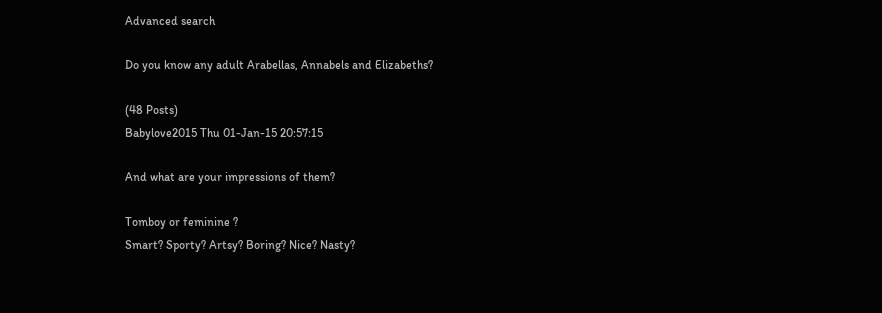Advanced search

Do you know any adult Arabellas, Annabels and Elizabeths?

(48 Posts)
Babylove2015 Thu 01-Jan-15 20:57:15

And what are your impressions of them?

Tomboy or feminine ?
Smart? Sporty? Artsy? Boring? Nice? Nasty?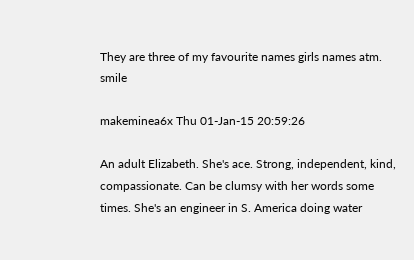They are three of my favourite names girls names atm. smile

makeminea6x Thu 01-Jan-15 20:59:26

An adult Elizabeth. She's ace. Strong, independent, kind, compassionate. Can be clumsy with her words some times. She's an engineer in S. America doing water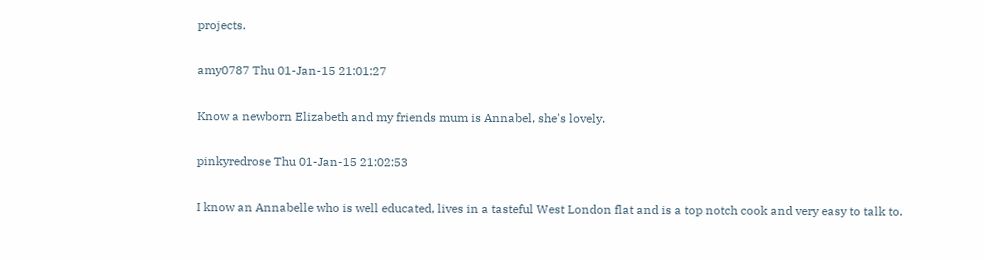projects.

amy0787 Thu 01-Jan-15 21:01:27

Know a newborn Elizabeth and my friends mum is Annabel, she's lovely.

pinkyredrose Thu 01-Jan-15 21:02:53

I know an Annabelle who is well educated, lives in a tasteful West London flat and is a top notch cook and very easy to talk to.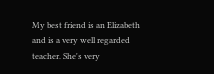My best friend is an Elizabeth and is a very well regarded teacher. She's very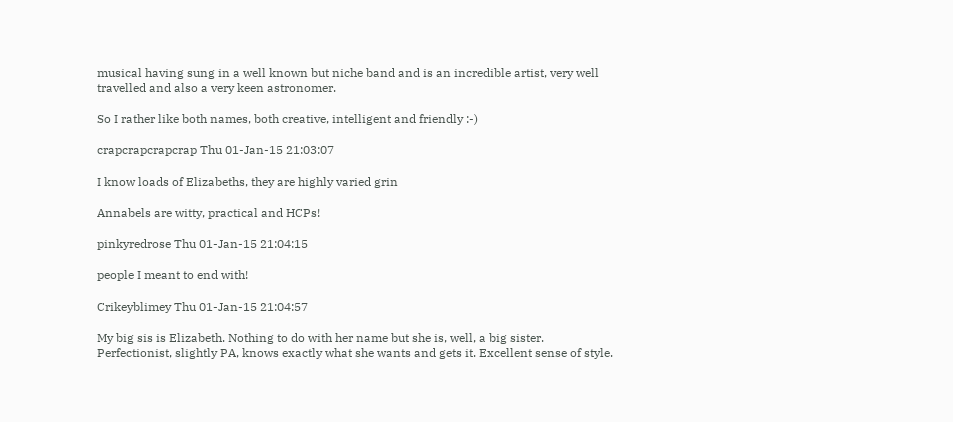musical having sung in a well known but niche band and is an incredible artist, very well travelled and also a very keen astronomer.

So I rather like both names, both creative, intelligent and friendly :-)

crapcrapcrapcrap Thu 01-Jan-15 21:03:07

I know loads of Elizabeths, they are highly varied grin

Annabels are witty, practical and HCPs!

pinkyredrose Thu 01-Jan-15 21:04:15

people I meant to end with!

Crikeyblimey Thu 01-Jan-15 21:04:57

My big sis is Elizabeth. Nothing to do with her name but she is, well, a big sister. Perfectionist, slightly PA, knows exactly what she wants and gets it. Excellent sense of style.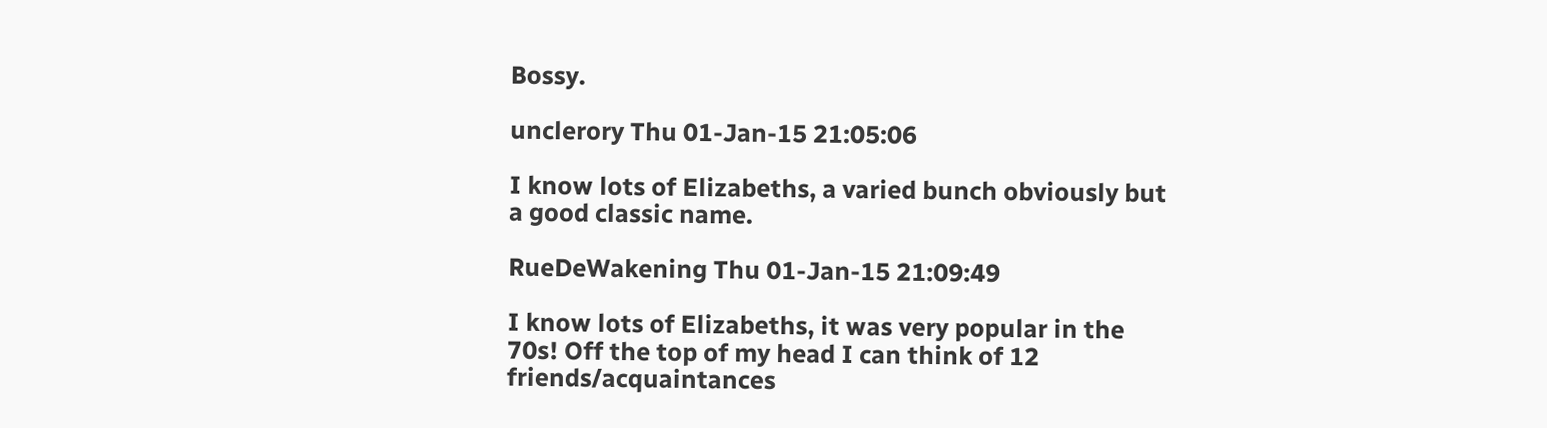Bossy.

unclerory Thu 01-Jan-15 21:05:06

I know lots of Elizabeths, a varied bunch obviously but a good classic name.

RueDeWakening Thu 01-Jan-15 21:09:49

I know lots of Elizabeths, it was very popular in the 70s! Off the top of my head I can think of 12 friends/acquaintances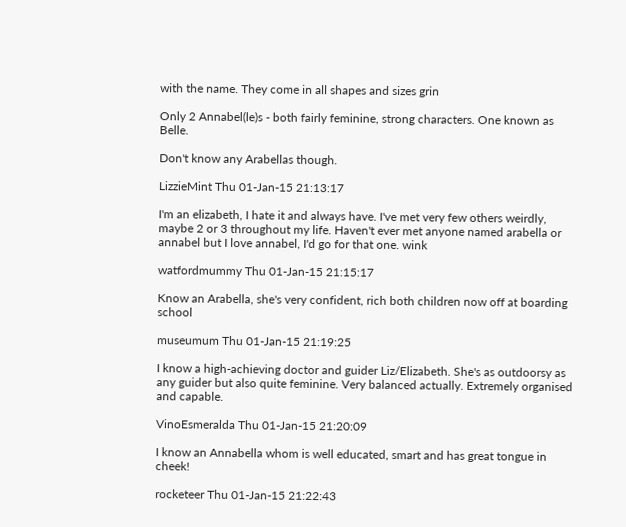with the name. They come in all shapes and sizes grin

Only 2 Annabel(le)s - both fairly feminine, strong characters. One known as Belle.

Don't know any Arabellas though.

LizzieMint Thu 01-Jan-15 21:13:17

I'm an elizabeth, I hate it and always have. I've met very few others weirdly, maybe 2 or 3 throughout my life. Haven't ever met anyone named arabella or annabel but I love annabel, I'd go for that one. wink

watfordmummy Thu 01-Jan-15 21:15:17

Know an Arabella, she's very confident, rich both children now off at boarding school

museumum Thu 01-Jan-15 21:19:25

I know a high-achieving doctor and guider Liz/Elizabeth. She's as outdoorsy as any guider but also quite feminine. Very balanced actually. Extremely organised and capable.

VinoEsmeralda Thu 01-Jan-15 21:20:09

I know an Annabella whom is well educated, smart and has great tongue in cheek!

rocketeer Thu 01-Jan-15 21:22:43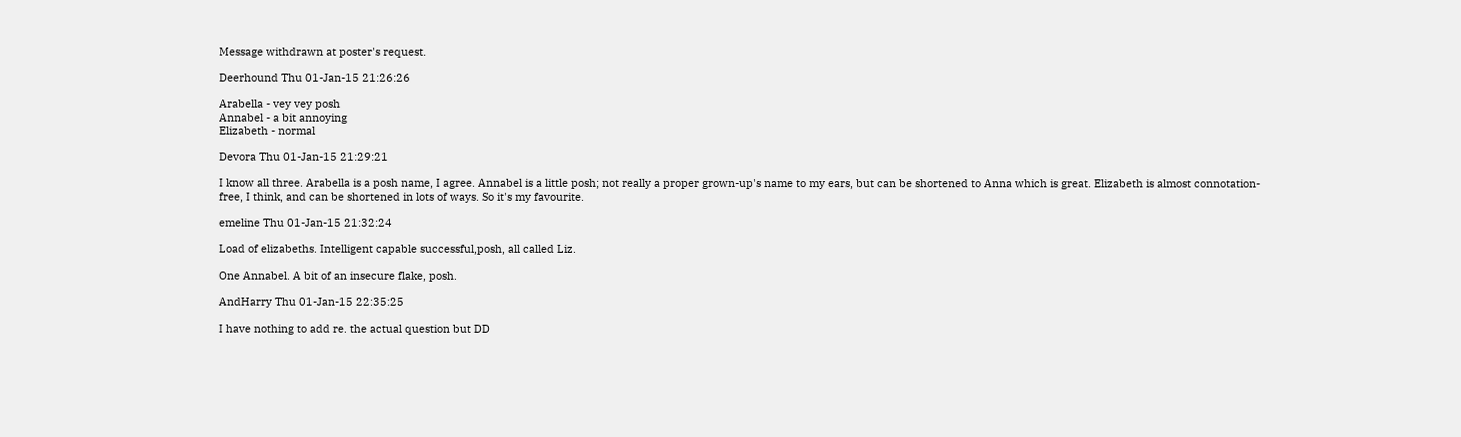Message withdrawn at poster's request.

Deerhound Thu 01-Jan-15 21:26:26

Arabella - vey vey posh
Annabel - a bit annoying
Elizabeth - normal

Devora Thu 01-Jan-15 21:29:21

I know all three. Arabella is a posh name, I agree. Annabel is a little posh; not really a proper grown-up's name to my ears, but can be shortened to Anna which is great. Elizabeth is almost connotation-free, I think, and can be shortened in lots of ways. So it's my favourite.

emeline Thu 01-Jan-15 21:32:24

Load of elizabeths. Intelligent capable successful,posh, all called Liz.

One Annabel. A bit of an insecure flake, posh.

AndHarry Thu 01-Jan-15 22:35:25

I have nothing to add re. the actual question but DD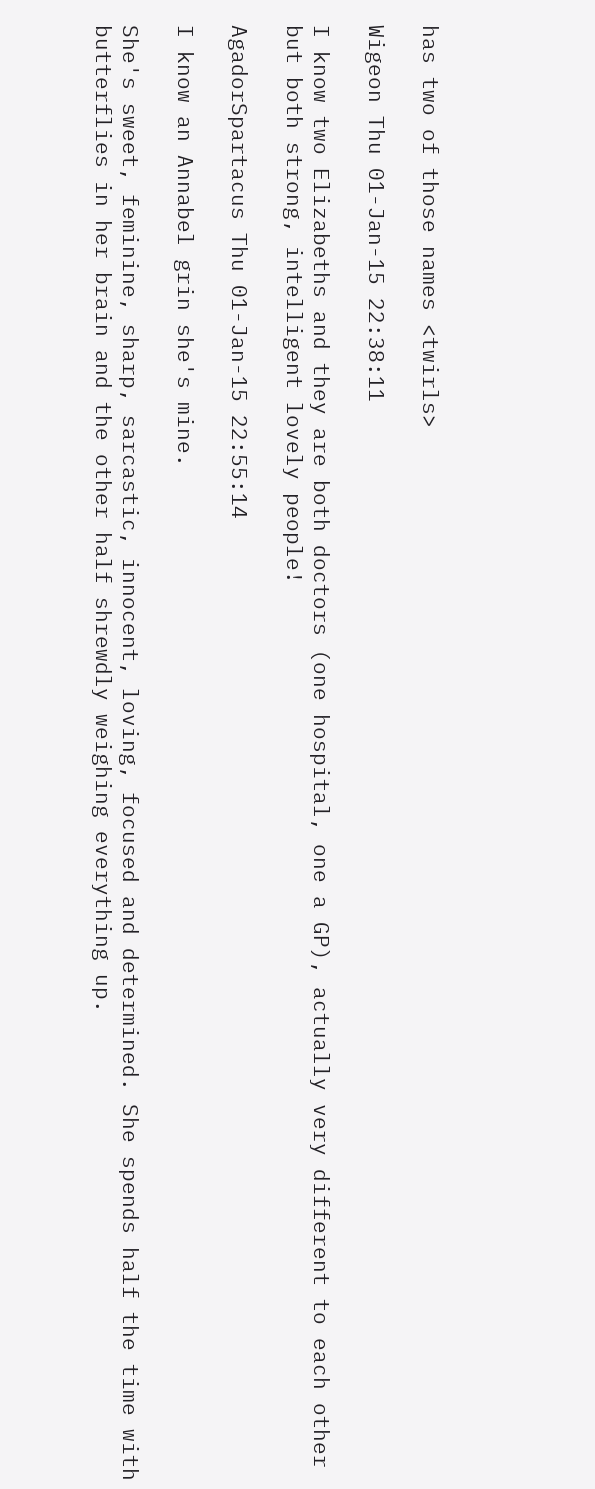has two of those names <twirls>

Wigeon Thu 01-Jan-15 22:38:11

I know two Elizabeths and they are both doctors (one hospital, one a GP), actually very different to each other but both strong, intelligent lovely people!

AgadorSpartacus Thu 01-Jan-15 22:55:14

I know an Annabel grin she's mine.

She's sweet, feminine, sharp, sarcastic, innocent, loving, focused and determined. She spends half the time with butterflies in her brain and the other half shrewdly weighing everything up.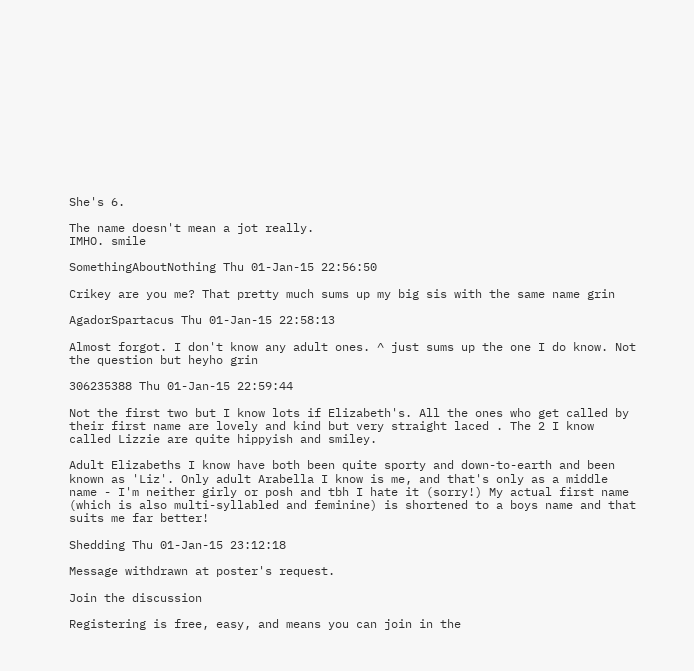She's 6.

The name doesn't mean a jot really.
IMHO. smile

SomethingAboutNothing Thu 01-Jan-15 22:56:50

Crikey are you me? That pretty much sums up my big sis with the same name grin

AgadorSpartacus Thu 01-Jan-15 22:58:13

Almost forgot. I don't know any adult ones. ^ just sums up the one I do know. Not the question but heyho grin

306235388 Thu 01-Jan-15 22:59:44

Not the first two but I know lots if Elizabeth's. All the ones who get called by their first name are lovely and kind but very straight laced . The 2 I know called Lizzie are quite hippyish and smiley.

Adult Elizabeths I know have both been quite sporty and down-to-earth and been known as 'Liz'. Only adult Arabella I know is me, and that's only as a middle name - I'm neither girly or posh and tbh I hate it (sorry!) My actual first name (which is also multi-syllabled and feminine) is shortened to a boys name and that suits me far better!

Shedding Thu 01-Jan-15 23:12:18

Message withdrawn at poster's request.

Join the discussion

Registering is free, easy, and means you can join in the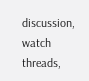discussion, watch threads,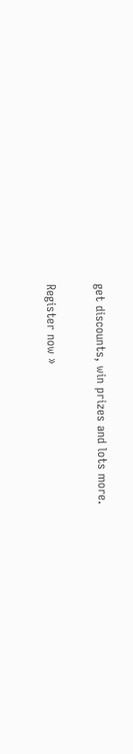get discounts, win prizes and lots more.

Register now »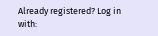Already registered? Log in with: